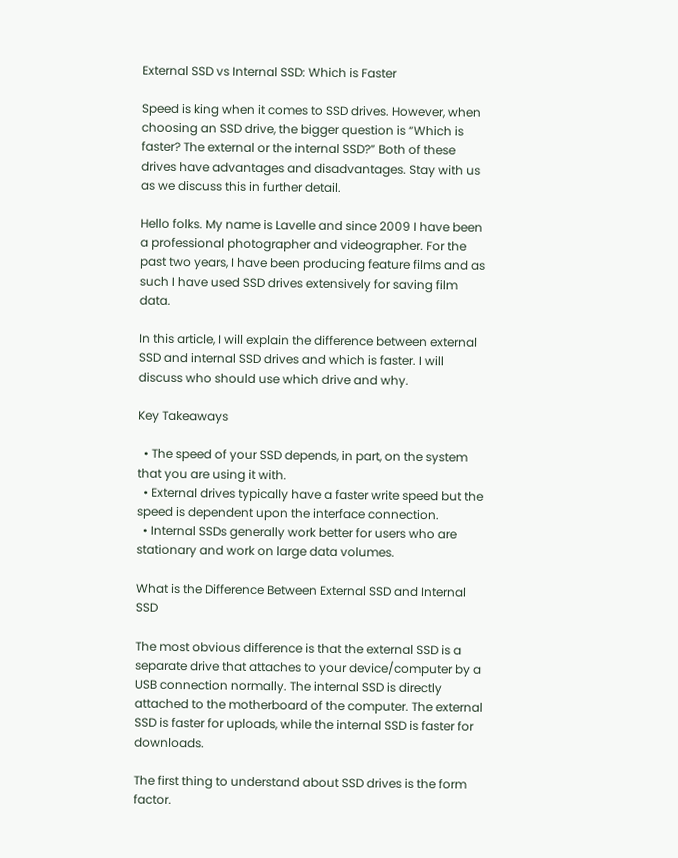External SSD vs Internal SSD: Which is Faster

Speed is king when it comes to SSD drives. However, when choosing an SSD drive, the bigger question is “Which is faster? The external or the internal SSD?” Both of these drives have advantages and disadvantages. Stay with us as we discuss this in further detail.

Hello folks. My name is Lavelle and since 2009 I have been a professional photographer and videographer. For the past two years, I have been producing feature films and as such I have used SSD drives extensively for saving film data.

In this article, I will explain the difference between external SSD and internal SSD drives and which is faster. I will discuss who should use which drive and why.

Key Takeaways

  • The speed of your SSD depends, in part, on the system that you are using it with.
  • External drives typically have a faster write speed but the speed is dependent upon the interface connection.
  • Internal SSDs generally work better for users who are stationary and work on large data volumes.

What is the Difference Between External SSD and Internal SSD

The most obvious difference is that the external SSD is a separate drive that attaches to your device/computer by a USB connection normally. The internal SSD is directly attached to the motherboard of the computer. The external SSD is faster for uploads, while the internal SSD is faster for downloads.

The first thing to understand about SSD drives is the form factor.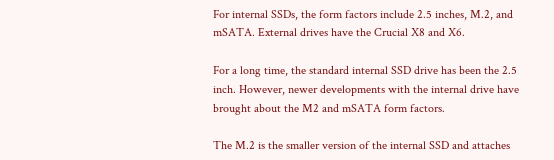For internal SSDs, the form factors include 2.5 inches, M.2, and mSATA. External drives have the Crucial X8 and X6.

For a long time, the standard internal SSD drive has been the 2.5 inch. However, newer developments with the internal drive have brought about the M2 and mSATA form factors.

The M.2 is the smaller version of the internal SSD and attaches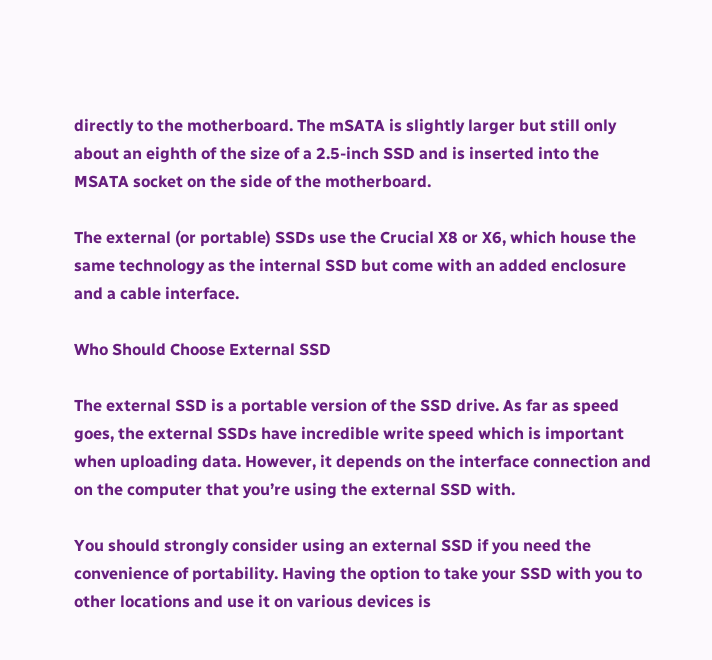directly to the motherboard. The mSATA is slightly larger but still only about an eighth of the size of a 2.5-inch SSD and is inserted into the MSATA socket on the side of the motherboard.

The external (or portable) SSDs use the Crucial X8 or X6, which house the same technology as the internal SSD but come with an added enclosure and a cable interface.

Who Should Choose External SSD

The external SSD is a portable version of the SSD drive. As far as speed goes, the external SSDs have incredible write speed which is important when uploading data. However, it depends on the interface connection and on the computer that you’re using the external SSD with.

You should strongly consider using an external SSD if you need the convenience of portability. Having the option to take your SSD with you to other locations and use it on various devices is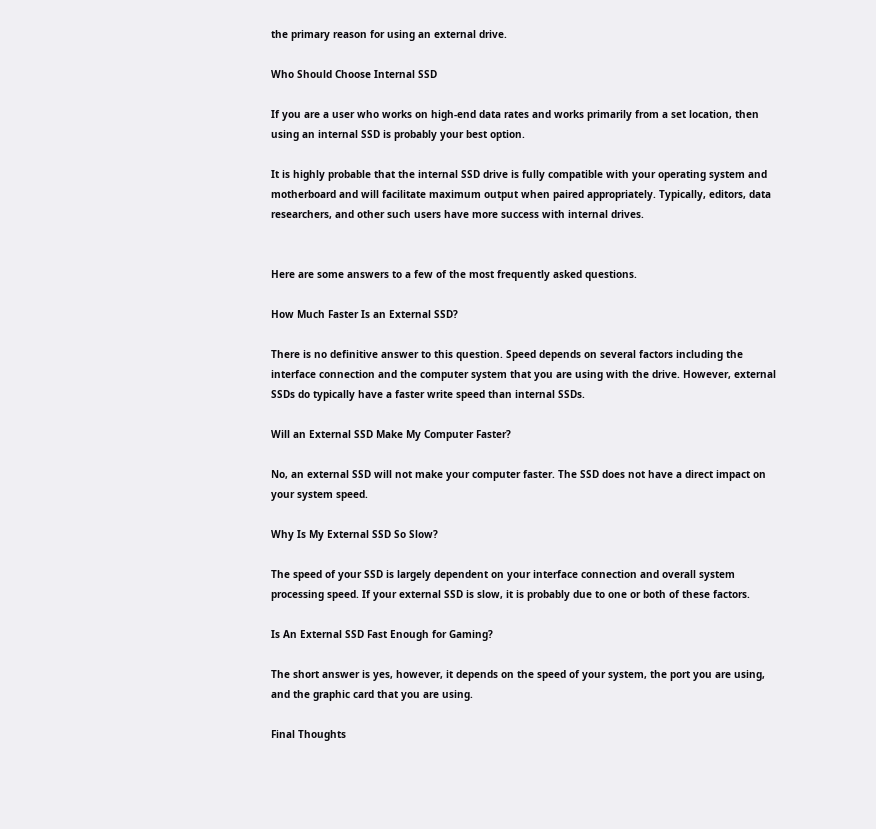the primary reason for using an external drive.

Who Should Choose Internal SSD

If you are a user who works on high-end data rates and works primarily from a set location, then using an internal SSD is probably your best option.

It is highly probable that the internal SSD drive is fully compatible with your operating system and motherboard and will facilitate maximum output when paired appropriately. Typically, editors, data researchers, and other such users have more success with internal drives.


Here are some answers to a few of the most frequently asked questions.

How Much Faster Is an External SSD?

There is no definitive answer to this question. Speed depends on several factors including the interface connection and the computer system that you are using with the drive. However, external SSDs do typically have a faster write speed than internal SSDs.

Will an External SSD Make My Computer Faster?

No, an external SSD will not make your computer faster. The SSD does not have a direct impact on your system speed.

Why Is My External SSD So Slow?

The speed of your SSD is largely dependent on your interface connection and overall system processing speed. If your external SSD is slow, it is probably due to one or both of these factors.

Is An External SSD Fast Enough for Gaming?

The short answer is yes, however, it depends on the speed of your system, the port you are using, and the graphic card that you are using.

Final Thoughts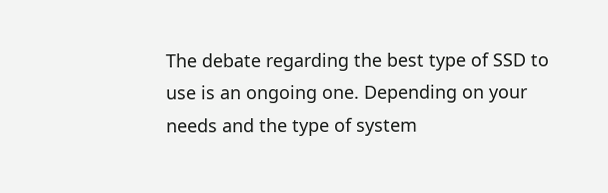The debate regarding the best type of SSD to use is an ongoing one. Depending on your needs and the type of system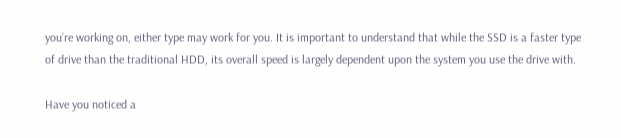you’re working on, either type may work for you. It is important to understand that while the SSD is a faster type of drive than the traditional HDD, its overall speed is largely dependent upon the system you use the drive with.

Have you noticed a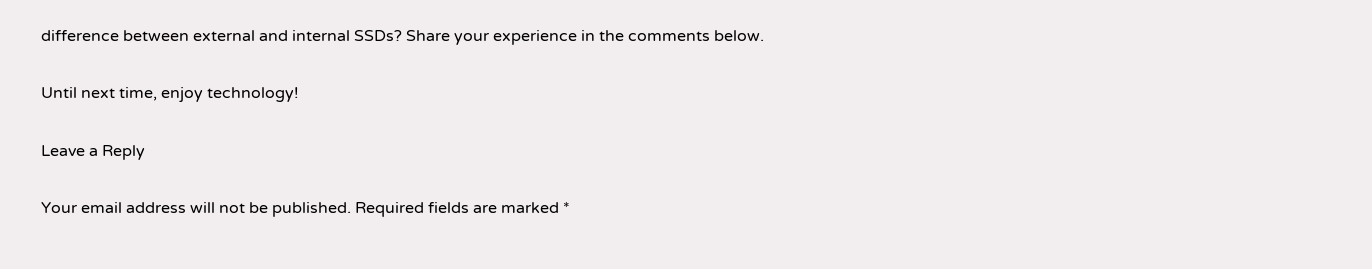difference between external and internal SSDs? Share your experience in the comments below.

Until next time, enjoy technology!

Leave a Reply

Your email address will not be published. Required fields are marked *